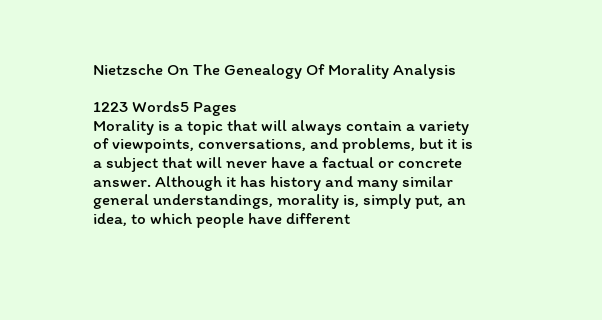Nietzsche On The Genealogy Of Morality Analysis

1223 Words5 Pages
Morality is a topic that will always contain a variety of viewpoints, conversations, and problems, but it is a subject that will never have a factual or concrete answer. Although it has history and many similar general understandings, morality is, simply put, an idea, to which people have different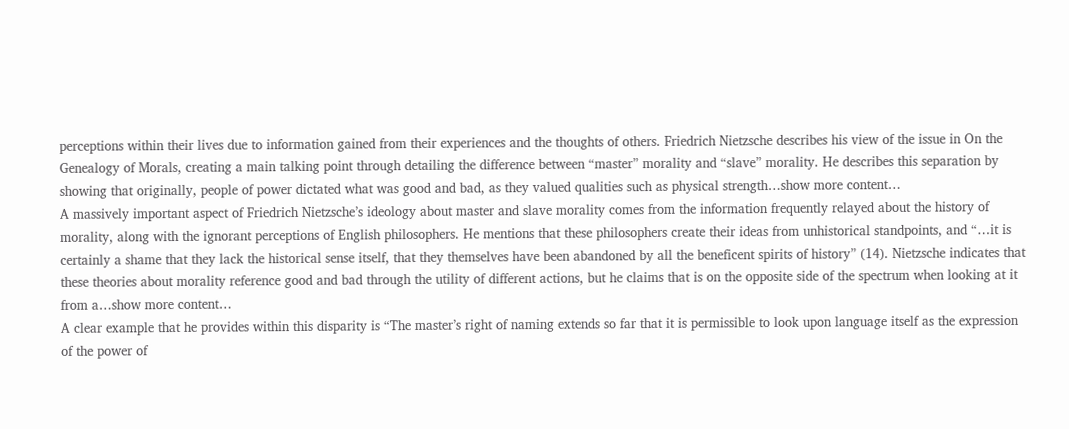perceptions within their lives due to information gained from their experiences and the thoughts of others. Friedrich Nietzsche describes his view of the issue in On the Genealogy of Morals, creating a main talking point through detailing the difference between “master” morality and “slave” morality. He describes this separation by showing that originally, people of power dictated what was good and bad, as they valued qualities such as physical strength…show more content…
A massively important aspect of Friedrich Nietzsche’s ideology about master and slave morality comes from the information frequently relayed about the history of morality, along with the ignorant perceptions of English philosophers. He mentions that these philosophers create their ideas from unhistorical standpoints, and “…it is certainly a shame that they lack the historical sense itself, that they themselves have been abandoned by all the beneficent spirits of history” (14). Nietzsche indicates that these theories about morality reference good and bad through the utility of different actions, but he claims that is on the opposite side of the spectrum when looking at it from a…show more content…
A clear example that he provides within this disparity is “The master’s right of naming extends so far that it is permissible to look upon language itself as the expression of the power of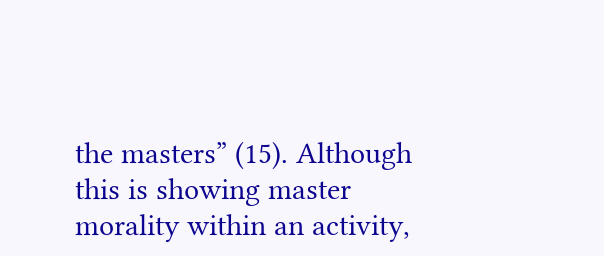the masters” (15). Although this is showing master morality within an activity,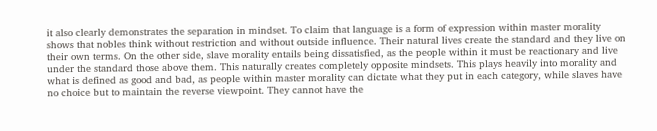it also clearly demonstrates the separation in mindset. To claim that language is a form of expression within master morality shows that nobles think without restriction and without outside influence. Their natural lives create the standard and they live on their own terms. On the other side, slave morality entails being dissatisfied, as the people within it must be reactionary and live under the standard those above them. This naturally creates completely opposite mindsets. This plays heavily into morality and what is defined as good and bad, as people within master morality can dictate what they put in each category, while slaves have no choice but to maintain the reverse viewpoint. They cannot have the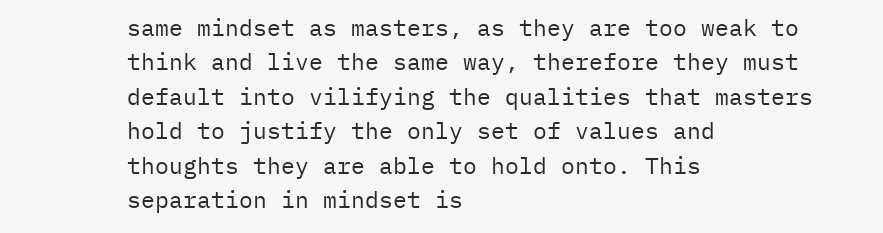same mindset as masters, as they are too weak to think and live the same way, therefore they must default into vilifying the qualities that masters hold to justify the only set of values and thoughts they are able to hold onto. This separation in mindset is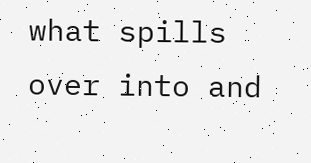what spills over into and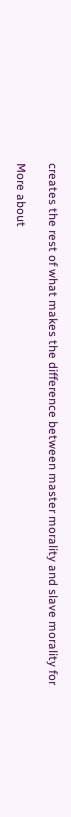creates the rest of what makes the difference between master morality and slave morality for

More about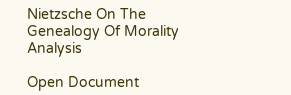Nietzsche On The Genealogy Of Morality Analysis

Open Document